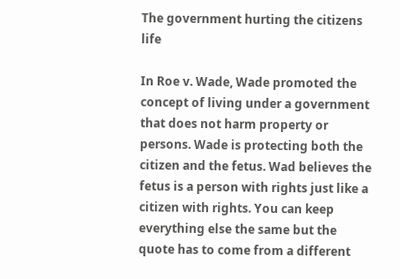The government hurting the citizens life

In Roe v. Wade, Wade promoted the concept of living under a government that does not harm property or persons. Wade is protecting both the citizen and the fetus. Wad believes the fetus is a person with rights just like a citizen with rights. You can keep everything else the same but the quote has to come from a different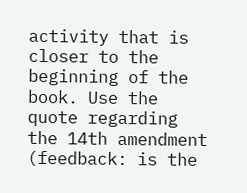activity that is closer to the beginning of the book. Use the quote regarding the 14th amendment (feedback: is the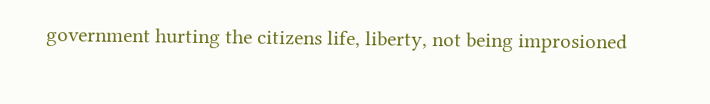government hurting the citizens life, liberty, not being improsioned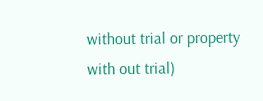without trial or property with out trial)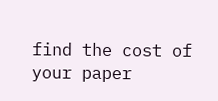find the cost of your paper